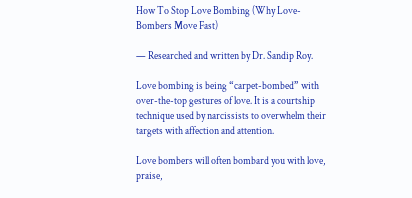How To Stop Love Bombing (Why Love-Bombers Move Fast)

— Researched and written by Dr. Sandip Roy.

Love bombing is being “carpet-bombed” with over-the-top gestures of love. It is a courtship technique used by narcissists to overwhelm their targets with affection and attention.

Love bombers will often bombard you with love, praise,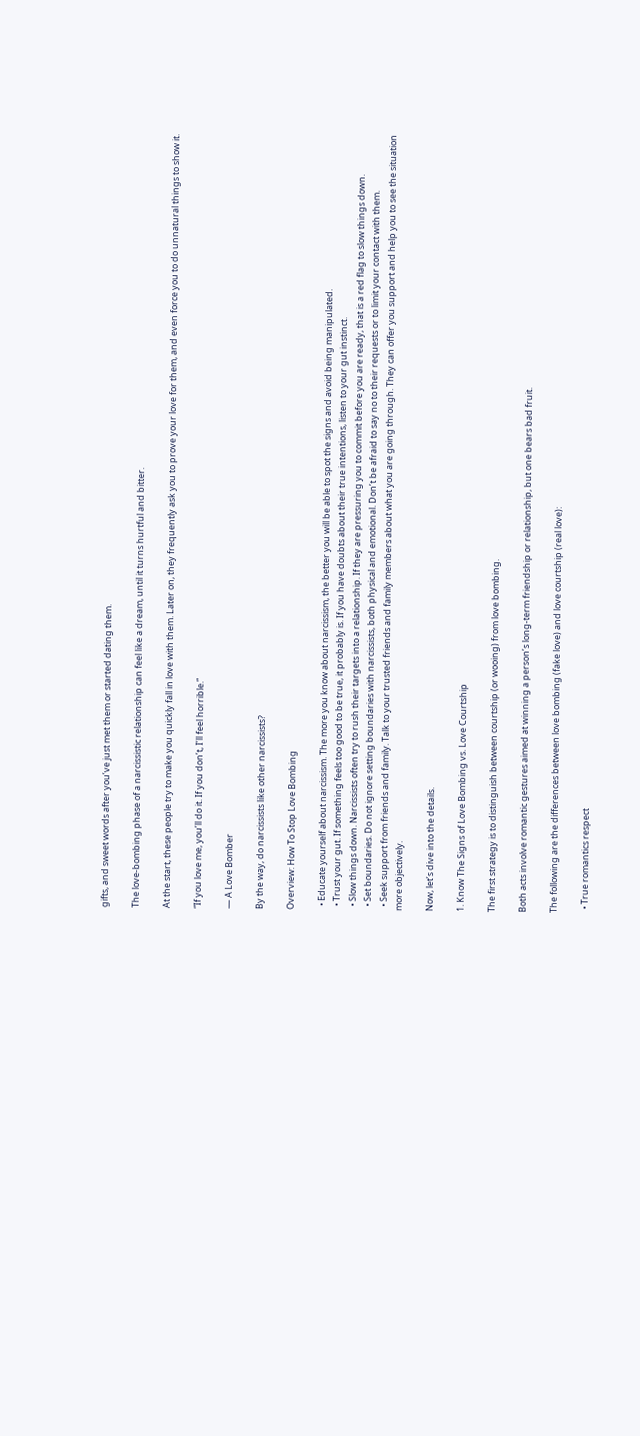gifts, and sweet words after you’ve just met them or started dating them.

The love-bombing phase of a narcissistic relationship can feel like a dream, until it turns hurtful and bitter.

At the start, these people try to make you quickly fall in love with them. Later on, they frequently ask you to prove your love for them, and even force you to do unnatural things to show it.

“If you love me, you’ll do it. If you don’t, I’ll feel horrible.”

— A Love Bomber

By the way, do narcissists like other narcissists?

Overview: How To Stop Love Bombing

  • Educate yourself about narcissism. The more you know about narcissism, the better you will be able to spot the signs and avoid being manipulated.
  • Trust your gut. If something feels too good to be true, it probably is. If you have doubts about their true intentions, listen to your gut instinct.
  • Slow things down. Narcissists often try to rush their targets into a relationship. If they are pressuring you to commit before you are ready, that is a red flag to slow things down.
  • Set boundaries. Do not ignore setting boundaries with narcissists, both physical and emotional. Don’t be afraid to say no to their requests or to limit your contact with them.
  • Seek support from friends and family. Talk to your trusted friends and family members about what you are going through. They can offer you support and help you to see the situation more objectively.

Now, let’s dive into the details.

1. Know The Signs of Love Bombing vs. Love Courtship

The first strategy is to distinguish between courtship (or wooing) from love bombing.

Both acts involve romantic gestures aimed at winning a person’s long-term friendship or relationship, but one bears bad fruit.

The following are the differences between love bombing (fake love) and love courtship (real love):

  • True romantics respect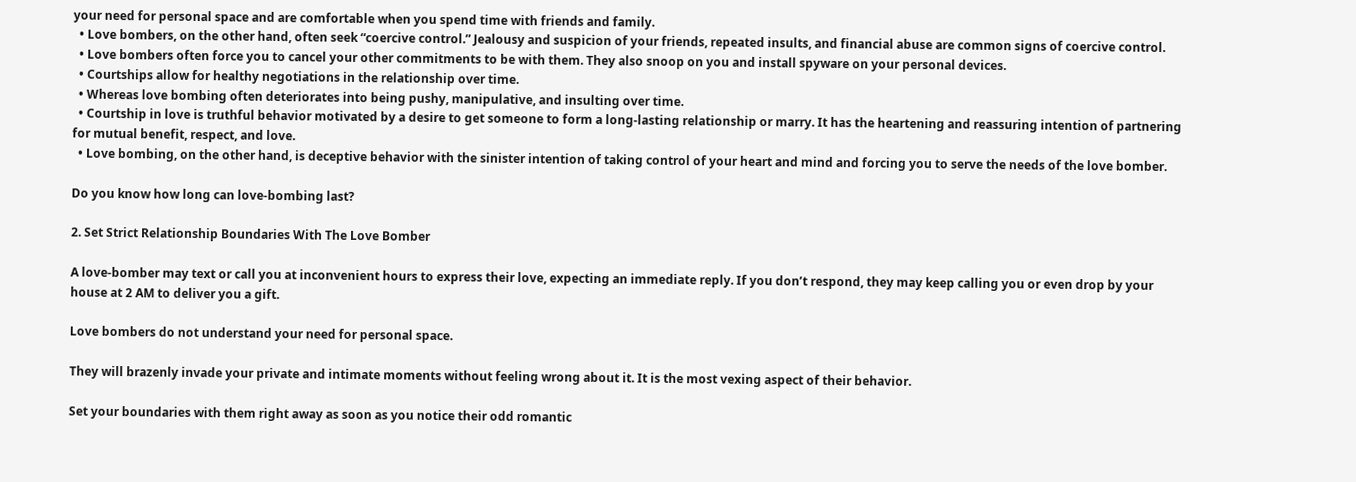your need for personal space and are comfortable when you spend time with friends and family.
  • Love bombers, on the other hand, often seek “coercive control.” Jealousy and suspicion of your friends, repeated insults, and financial abuse are common signs of coercive control.
  • Love bombers often force you to cancel your other commitments to be with them. They also snoop on you and install spyware on your personal devices.
  • Courtships allow for healthy negotiations in the relationship over time.
  • Whereas love bombing often deteriorates into being pushy, manipulative, and insulting over time.
  • Courtship in love is truthful behavior motivated by a desire to get someone to form a long-lasting relationship or marry. It has the heartening and reassuring intention of partnering for mutual benefit, respect, and love.
  • Love bombing, on the other hand, is deceptive behavior with the sinister intention of taking control of your heart and mind and forcing you to serve the needs of the love bomber.

Do you know how long can love-bombing last?

2. Set Strict Relationship Boundaries With The Love Bomber

A love-bomber may text or call you at inconvenient hours to express their love, expecting an immediate reply. If you don’t respond, they may keep calling you or even drop by your house at 2 AM to deliver you a gift.

Love bombers do not understand your need for personal space.

They will brazenly invade your private and intimate moments without feeling wrong about it. It is the most vexing aspect of their behavior.

Set your boundaries with them right away as soon as you notice their odd romantic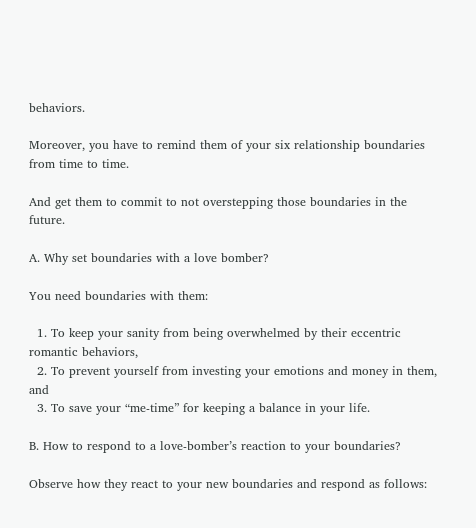behaviors.

Moreover, you have to remind them of your six relationship boundaries from time to time.

And get them to commit to not overstepping those boundaries in the future.

A. Why set boundaries with a love bomber?

You need boundaries with them:

  1. To keep your sanity from being overwhelmed by their eccentric romantic behaviors,
  2. To prevent yourself from investing your emotions and money in them, and
  3. To save your “me-time” for keeping a balance in your life.

B. How to respond to a love-bomber’s reaction to your boundaries?

Observe how they react to your new boundaries and respond as follows: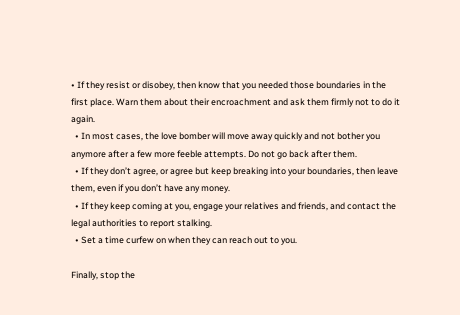• If they resist or disobey, then know that you needed those boundaries in the first place. Warn them about their encroachment and ask them firmly not to do it again.
  • In most cases, the love bomber will move away quickly and not bother you anymore after a few more feeble attempts. Do not go back after them.
  • If they don’t agree, or agree but keep breaking into your boundaries, then leave them, even if you don’t have any money.
  • If they keep coming at you, engage your relatives and friends, and contact the legal authorities to report stalking.
  • Set a time curfew on when they can reach out to you.

Finally, stop the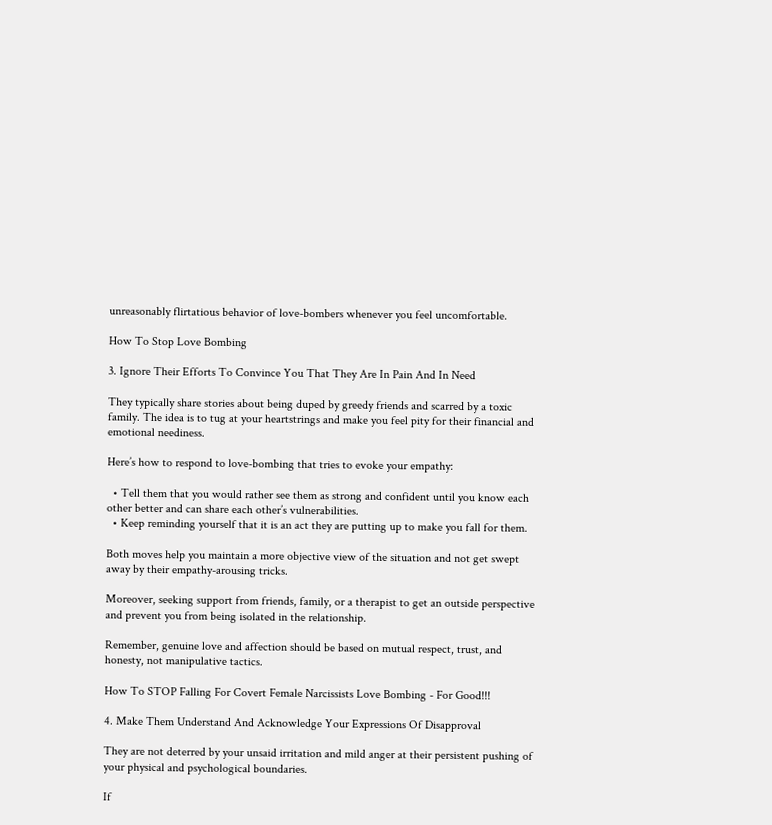unreasonably flirtatious behavior of love-bombers whenever you feel uncomfortable.

How To Stop Love Bombing

3. Ignore Their Efforts To Convince You That They Are In Pain And In Need

They typically share stories about being duped by greedy friends and scarred by a toxic family. The idea is to tug at your heartstrings and make you feel pity for their financial and emotional neediness.

Here’s how to respond to love-bombing that tries to evoke your empathy:

  • Tell them that you would rather see them as strong and confident until you know each other better and can share each other’s vulnerabilities.
  • Keep reminding yourself that it is an act they are putting up to make you fall for them.

Both moves help you maintain a more objective view of the situation and not get swept away by their empathy-arousing tricks.

Moreover, seeking support from friends, family, or a therapist to get an outside perspective and prevent you from being isolated in the relationship.

Remember, genuine love and affection should be based on mutual respect, trust, and honesty, not manipulative tactics.

How To STOP Falling For Covert Female Narcissists Love Bombing - For Good!!!

4. Make Them Understand And Acknowledge Your Expressions Of Disapproval

They are not deterred by your unsaid irritation and mild anger at their persistent pushing of your physical and psychological boundaries.

If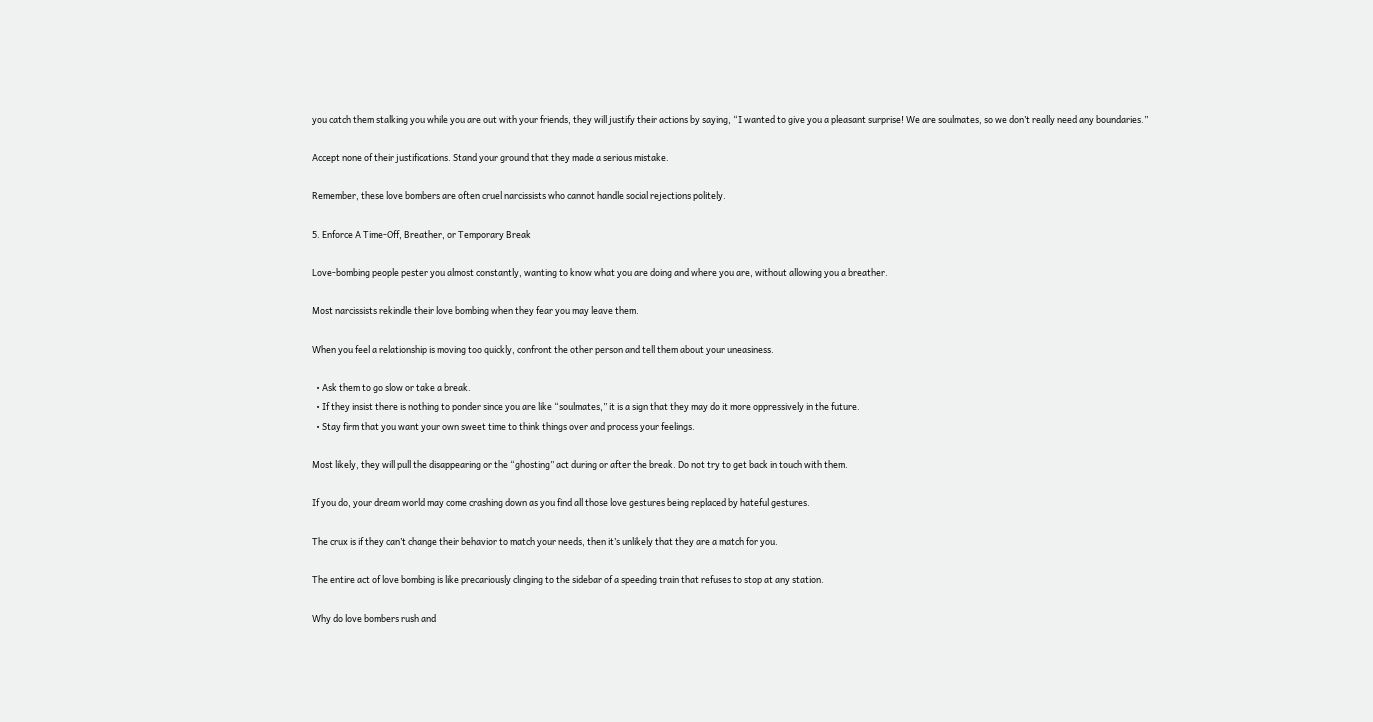you catch them stalking you while you are out with your friends, they will justify their actions by saying, “I wanted to give you a pleasant surprise! We are soulmates, so we don’t really need any boundaries.”

Accept none of their justifications. Stand your ground that they made a serious mistake.

Remember, these love bombers are often cruel narcissists who cannot handle social rejections politely.

5. Enforce A Time-Off, Breather, or Temporary Break

Love-bombing people pester you almost constantly, wanting to know what you are doing and where you are, without allowing you a breather.

Most narcissists rekindle their love bombing when they fear you may leave them.

When you feel a relationship is moving too quickly, confront the other person and tell them about your uneasiness.

  • Ask them to go slow or take a break.
  • If they insist there is nothing to ponder since you are like “soulmates,” it is a sign that they may do it more oppressively in the future.
  • Stay firm that you want your own sweet time to think things over and process your feelings.

Most likely, they will pull the disappearing or the “ghosting” act during or after the break. Do not try to get back in touch with them.

If you do, your dream world may come crashing down as you find all those love gestures being replaced by hateful gestures.

The crux is if they can’t change their behavior to match your needs, then it’s unlikely that they are a match for you.

The entire act of love bombing is like precariously clinging to the sidebar of a speeding train that refuses to stop at any station.

Why do love bombers rush and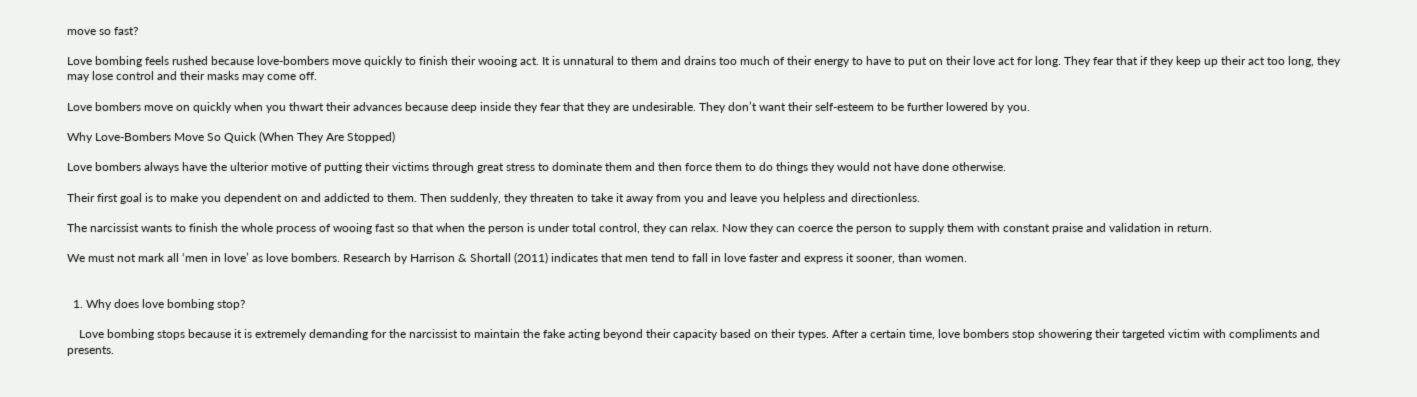move so fast?

Love bombing feels rushed because love-bombers move quickly to finish their wooing act. It is unnatural to them and drains too much of their energy to have to put on their love act for long. They fear that if they keep up their act too long, they may lose control and their masks may come off.

Love bombers move on quickly when you thwart their advances because deep inside they fear that they are undesirable. They don’t want their self-esteem to be further lowered by you.

Why Love-Bombers Move So Quick (When They Are Stopped)

Love bombers always have the ulterior motive of putting their victims through great stress to dominate them and then force them to do things they would not have done otherwise.

Their first goal is to make you dependent on and addicted to them. Then suddenly, they threaten to take it away from you and leave you helpless and directionless.

The narcissist wants to finish the whole process of wooing fast so that when the person is under total control, they can relax. Now they can coerce the person to supply them with constant praise and validation in return.

We must not mark all ‘men in love’ as love bombers. Research by Harrison & Shortall (2011) indicates that men tend to fall in love faster and express it sooner, than women.


  1. Why does love bombing stop?

    Love bombing stops because it is extremely demanding for the narcissist to maintain the fake acting beyond their capacity based on their types. After a certain time, love bombers stop showering their targeted victim with compliments and presents.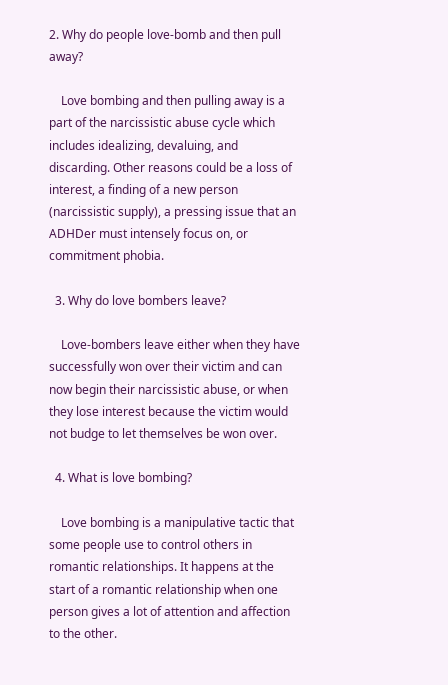2. Why do people love-bomb and then pull away?

    Love bombing and then pulling away is a part of the narcissistic abuse cycle which includes idealizing, devaluing, and discarding. Other reasons could be a loss of interest, a finding of a new person (narcissistic supply), a pressing issue that an ADHDer must intensely focus on, or commitment phobia.

  3. Why do love bombers leave?

    Love-bombers leave either when they have successfully won over their victim and can now begin their narcissistic abuse, or when they lose interest because the victim would not budge to let themselves be won over.

  4. What is love bombing?

    Love bombing is a manipulative tactic that some people use to control others in romantic relationships. It happens at the start of a romantic relationship when one person gives a lot of attention and affection to the other.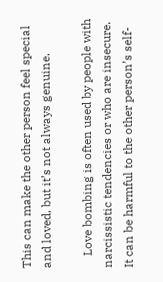This can make the other person feel special and loved, but it’s not always genuine.

    Love bombing is often used by people with narcissistic tendencies or who are insecure. It can be harmful to the other person’s self-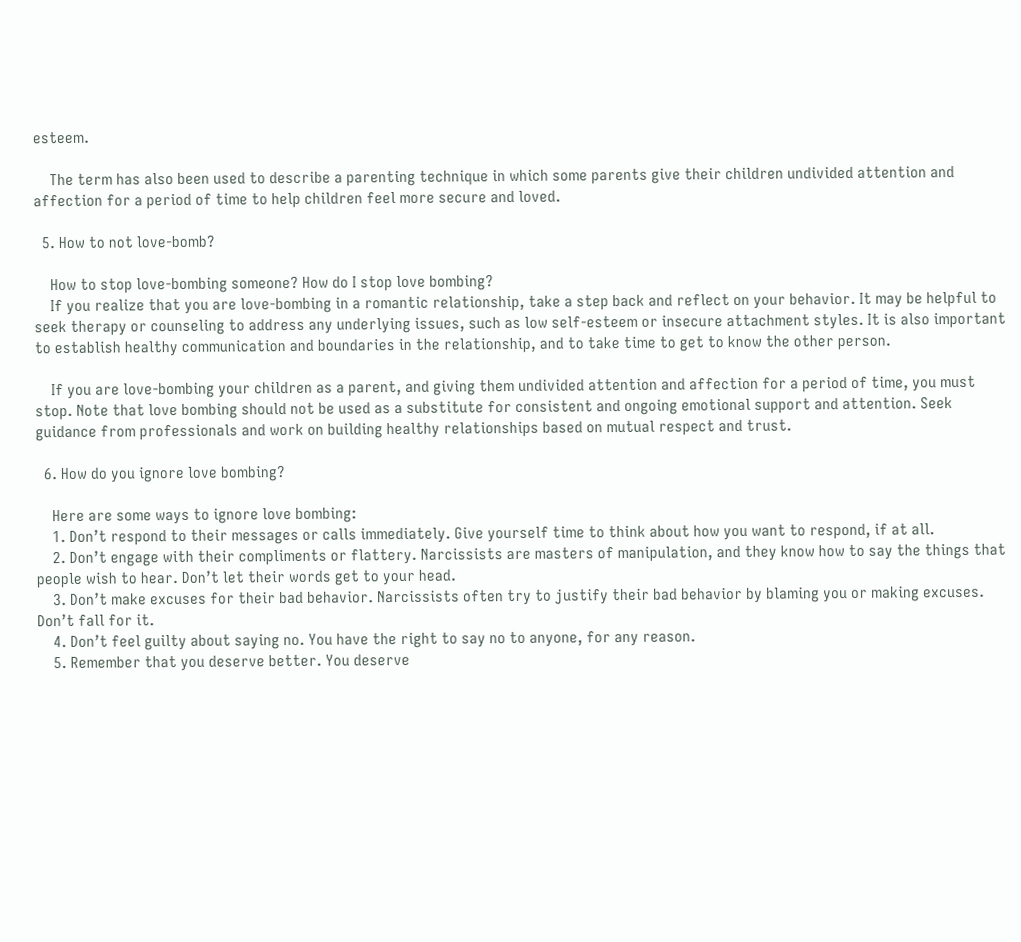esteem.

    The term has also been used to describe a parenting technique in which some parents give their children undivided attention and affection for a period of time to help children feel more secure and loved.

  5. How to not love-bomb?

    How to stop love-bombing someone? How do I stop love bombing?
    If you realize that you are love-bombing in a romantic relationship, take a step back and reflect on your behavior. It may be helpful to seek therapy or counseling to address any underlying issues, such as low self-esteem or insecure attachment styles. It is also important to establish healthy communication and boundaries in the relationship, and to take time to get to know the other person.

    If you are love-bombing your children as a parent, and giving them undivided attention and affection for a period of time, you must stop. Note that love bombing should not be used as a substitute for consistent and ongoing emotional support and attention. Seek guidance from professionals and work on building healthy relationships based on mutual respect and trust.

  6. How do you ignore love bombing?

    Here are some ways to ignore love bombing:
    1. Don’t respond to their messages or calls immediately. Give yourself time to think about how you want to respond, if at all.
    2. Don’t engage with their compliments or flattery. Narcissists are masters of manipulation, and they know how to say the things that people wish to hear. Don’t let their words get to your head.
    3. Don’t make excuses for their bad behavior. Narcissists often try to justify their bad behavior by blaming you or making excuses. Don’t fall for it.
    4. Don’t feel guilty about saying no. You have the right to say no to anyone, for any reason.
    5. Remember that you deserve better. You deserve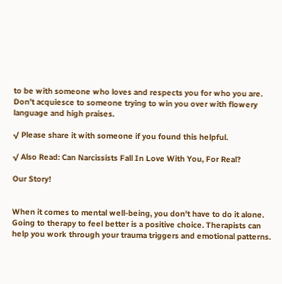to be with someone who loves and respects you for who you are. Don’t acquiesce to someone trying to win you over with flowery language and high praises.

√ Please share it with someone if you found this helpful.

√ Also Read: Can Narcissists Fall In Love With You, For Real?

Our Story!


When it comes to mental well-being, you don't have to do it alone. Going to therapy to feel better is a positive choice. Therapists can help you work through your trauma triggers and emotional patterns.